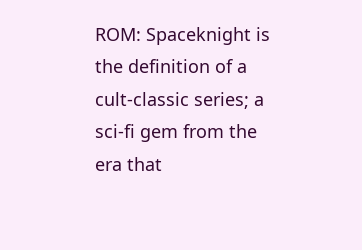ROM: Spaceknight is the definition of a cult-classic series; a sci-fi gem from the era that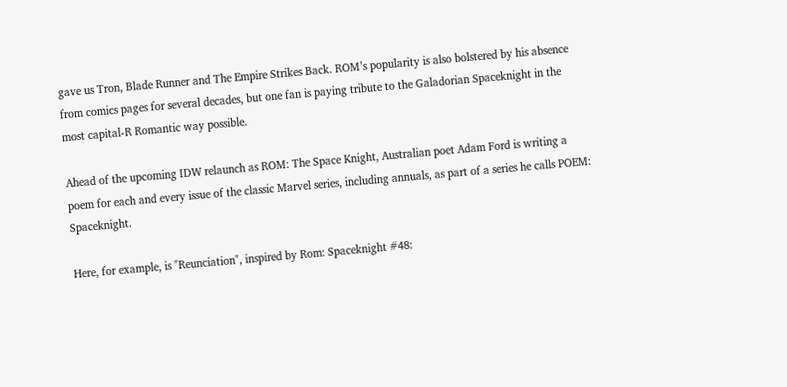gave us Tron, Blade Runner and The Empire Strikes Back. ROM’s popularity is also bolstered by his absence from comics pages for several decades, but one fan is paying tribute to the Galadorian Spaceknight in the most capital-R Romantic way possible.

Ahead of the upcoming IDW relaunch as ROM: The Space Knight, Australian poet Adam Ford is writing a poem for each and every issue of the classic Marvel series, including annuals, as part of a series he calls POEM: Spaceknight.

Here, for example, is "Reunciation", inspired by Rom: Spaceknight #48: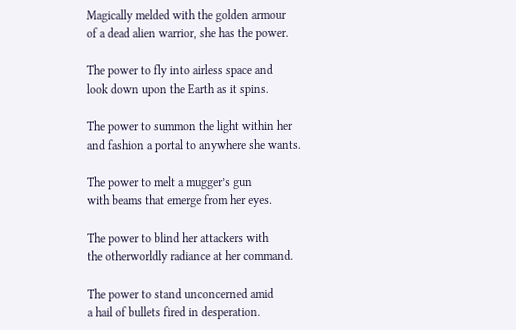Magically melded with the golden armour
of a dead alien warrior, she has the power.

The power to fly into airless space and
look down upon the Earth as it spins.

The power to summon the light within her
and fashion a portal to anywhere she wants.

The power to melt a mugger’s gun
with beams that emerge from her eyes.

The power to blind her attackers with
the otherworldly radiance at her command.

The power to stand unconcerned amid
a hail of bullets fired in desperation.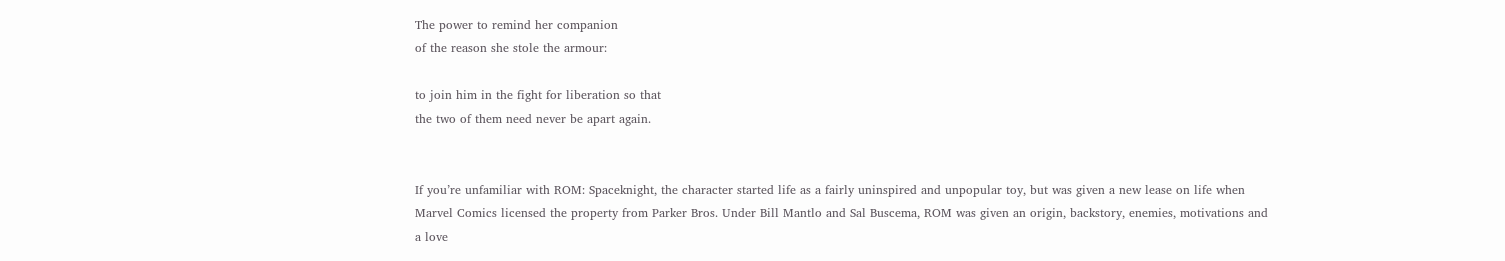The power to remind her companion
of the reason she stole the armour:

to join him in the fight for liberation so that
the two of them need never be apart again.


If you’re unfamiliar with ROM: Spaceknight, the character started life as a fairly uninspired and unpopular toy, but was given a new lease on life when Marvel Comics licensed the property from Parker Bros. Under Bill Mantlo and Sal Buscema, ROM was given an origin, backstory, enemies, motivations and a love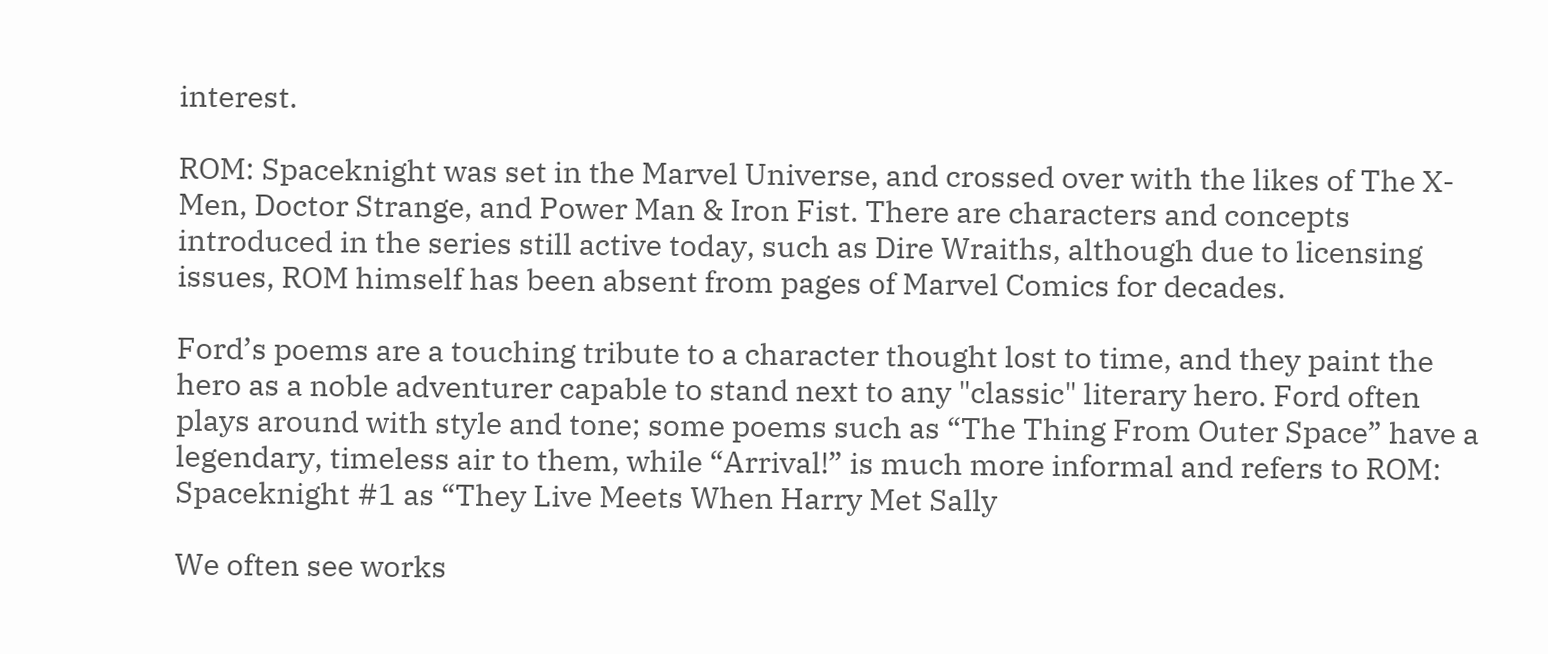interest.

ROM: Spaceknight was set in the Marvel Universe, and crossed over with the likes of The X-Men, Doctor Strange, and Power Man & Iron Fist. There are characters and concepts introduced in the series still active today, such as Dire Wraiths, although due to licensing issues, ROM himself has been absent from pages of Marvel Comics for decades.

Ford’s poems are a touching tribute to a character thought lost to time, and they paint the hero as a noble adventurer capable to stand next to any "classic" literary hero. Ford often plays around with style and tone; some poems such as “The Thing From Outer Space” have a legendary, timeless air to them, while “Arrival!” is much more informal and refers to ROM: Spaceknight #1 as “They Live Meets When Harry Met Sally

We often see works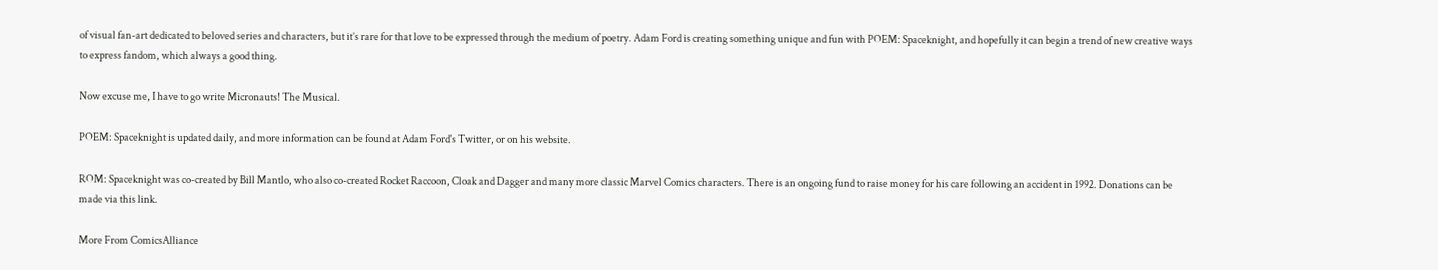of visual fan-art dedicated to beloved series and characters, but it’s rare for that love to be expressed through the medium of poetry. Adam Ford is creating something unique and fun with POEM: Spaceknight, and hopefully it can begin a trend of new creative ways to express fandom, which always a good thing.

Now excuse me, I have to go write Micronauts! The Musical.

POEM: Spaceknight is updated daily, and more information can be found at Adam Ford's Twitter, or on his website.

ROM: Spaceknight was co-created by Bill Mantlo, who also co-created Rocket Raccoon, Cloak and Dagger and many more classic Marvel Comics characters. There is an ongoing fund to raise money for his care following an accident in 1992. Donations can be made via this link.

More From ComicsAlliance